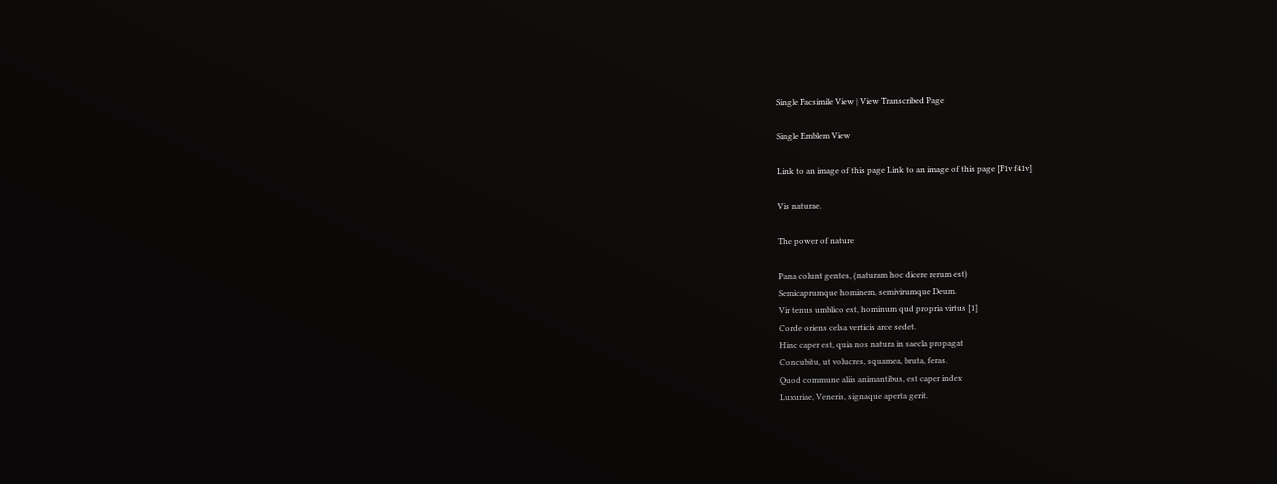Single Facsimile View | View Transcribed Page

Single Emblem View

Link to an image of this page Link to an image of this page [F1v f41v]

Vis naturae.

The power of nature

Pana colunt gentes, (naturam hoc dicere rerum est)
Semicaprumque hominem, semivirumque Deum.
Vir tenus umblico est, hominum qud propria virtus [1]
Corde oriens celsa verticis arce sedet.
Hinc caper est, quia nos natura in saecla propagat
Concubitu, ut volucres, squamea, bruta, feras.
Quod commune aliis animantibus, est caper index
Luxuriae, Veneris, signaque aperta gerit.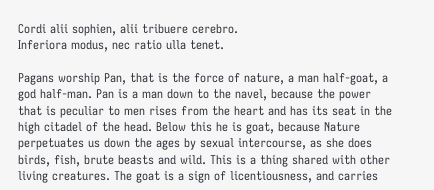Cordi alii sophien, alii tribuere cerebro.
Inferiora modus, nec ratio ulla tenet.

Pagans worship Pan, that is the force of nature, a man half-goat, a god half-man. Pan is a man down to the navel, because the power that is peculiar to men rises from the heart and has its seat in the high citadel of the head. Below this he is goat, because Nature perpetuates us down the ages by sexual intercourse, as she does birds, fish, brute beasts and wild. This is a thing shared with other living creatures. The goat is a sign of licentiousness, and carries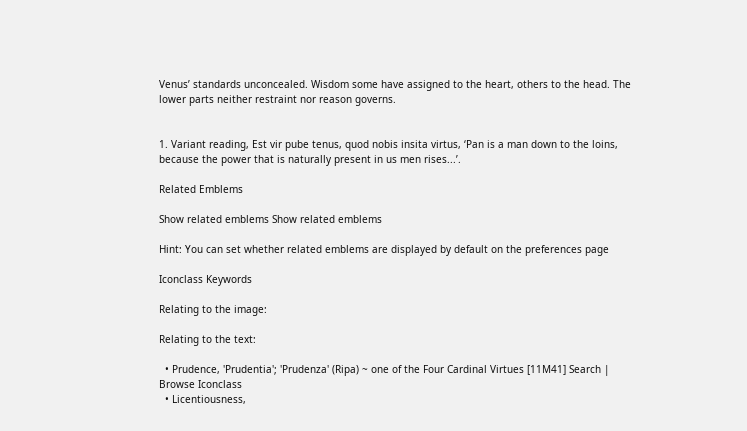Venus’ standards unconcealed. Wisdom some have assigned to the heart, others to the head. The lower parts neither restraint nor reason governs.


1. Variant reading, Est vir pube tenus, quod nobis insita virtus, ‘Pan is a man down to the loins, because the power that is naturally present in us men rises...’.

Related Emblems

Show related emblems Show related emblems

Hint: You can set whether related emblems are displayed by default on the preferences page

Iconclass Keywords

Relating to the image:

Relating to the text:

  • Prudence, 'Prudentia'; 'Prudenza' (Ripa) ~ one of the Four Cardinal Virtues [11M41] Search | Browse Iconclass
  • Licentiousness,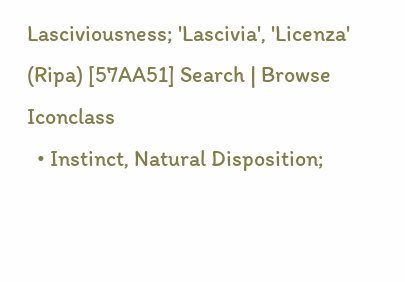Lasciviousness; 'Lascivia', 'Licenza' (Ripa) [57AA51] Search | Browse Iconclass
  • Instinct, Natural Disposition;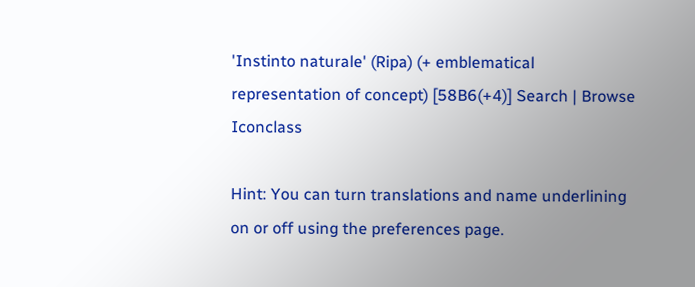'Instinto naturale' (Ripa) (+ emblematical representation of concept) [58B6(+4)] Search | Browse Iconclass

Hint: You can turn translations and name underlining on or off using the preferences page.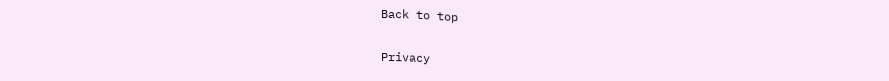Back to top

Privacy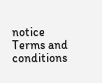notice
Terms and conditions